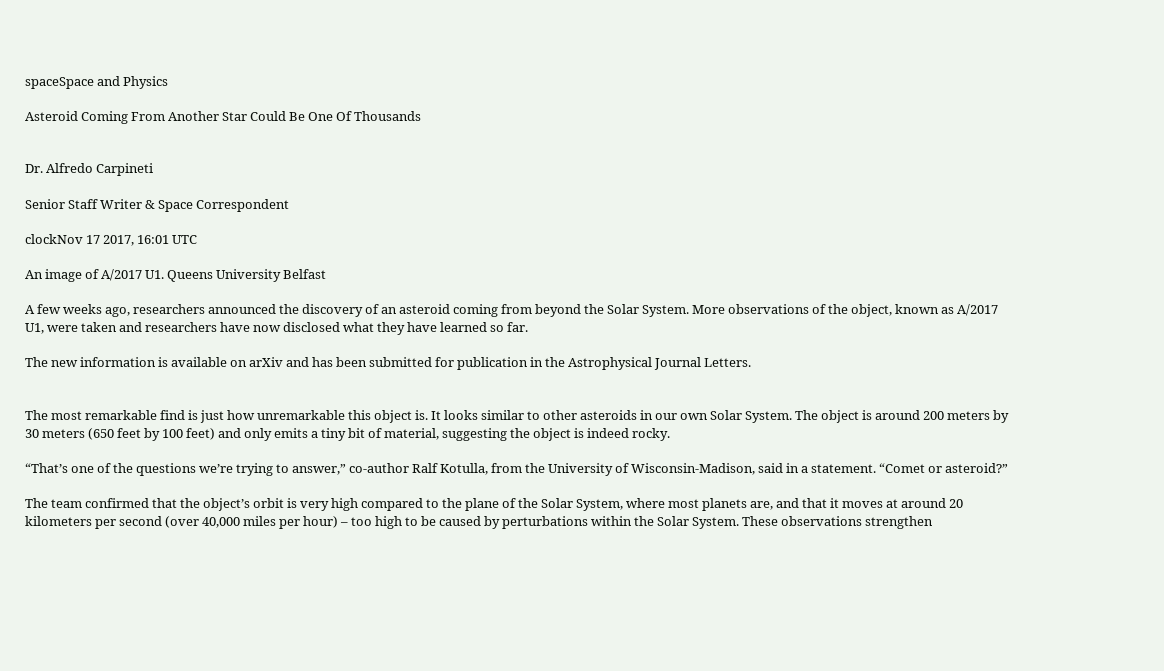spaceSpace and Physics

Asteroid Coming From Another Star Could Be One Of Thousands


Dr. Alfredo Carpineti

Senior Staff Writer & Space Correspondent

clockNov 17 2017, 16:01 UTC

An image of A/2017 U1. Queens University Belfast

A few weeks ago, researchers announced the discovery of an asteroid coming from beyond the Solar System. More observations of the object, known as A/2017 U1, were taken and researchers have now disclosed what they have learned so far.

The new information is available on arXiv and has been submitted for publication in the Astrophysical Journal Letters.


The most remarkable find is just how unremarkable this object is. It looks similar to other asteroids in our own Solar System. The object is around 200 meters by 30 meters (650 feet by 100 feet) and only emits a tiny bit of material, suggesting the object is indeed rocky.

“That’s one of the questions we’re trying to answer,” co-author Ralf Kotulla, from the University of Wisconsin-Madison, said in a statement. “Comet or asteroid?”

The team confirmed that the object’s orbit is very high compared to the plane of the Solar System, where most planets are, and that it moves at around 20 kilometers per second (over 40,000 miles per hour) – too high to be caused by perturbations within the Solar System. These observations strengthen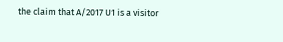the claim that A/2017 U1 is a visitor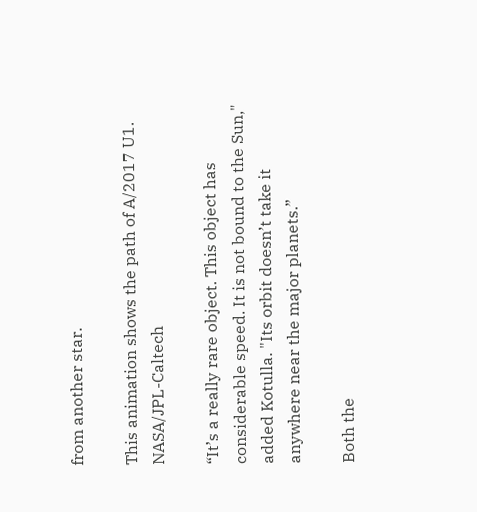from another star.

This animation shows the path of A/2017 U1. NASA/JPL-Caltech

“It’s a really rare object. This object has considerable speed. It is not bound to the Sun," added Kotulla. "Its orbit doesn’t take it anywhere near the major planets.”

Both the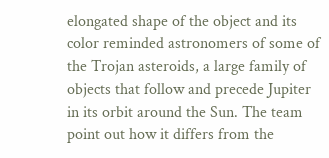elongated shape of the object and its color reminded astronomers of some of the Trojan asteroids, a large family of objects that follow and precede Jupiter in its orbit around the Sun. The team point out how it differs from the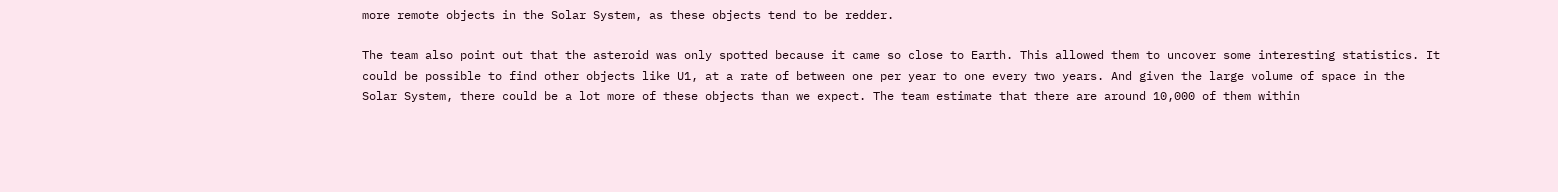more remote objects in the Solar System, as these objects tend to be redder.

The team also point out that the asteroid was only spotted because it came so close to Earth. This allowed them to uncover some interesting statistics. It could be possible to find other objects like U1, at a rate of between one per year to one every two years. And given the large volume of space in the Solar System, there could be a lot more of these objects than we expect. The team estimate that there are around 10,000 of them within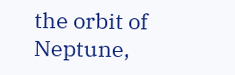the orbit of Neptune,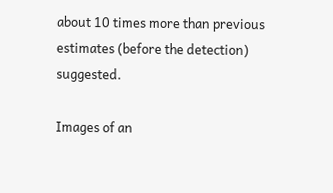about 10 times more than previous estimates (before the detection) suggested.

Images of an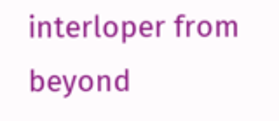interloper from beyond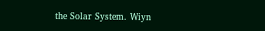the Solar System. Wiyn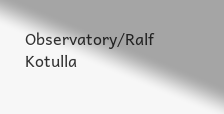Observatory/Ralf Kotulla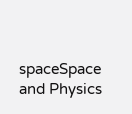spaceSpace and Physics